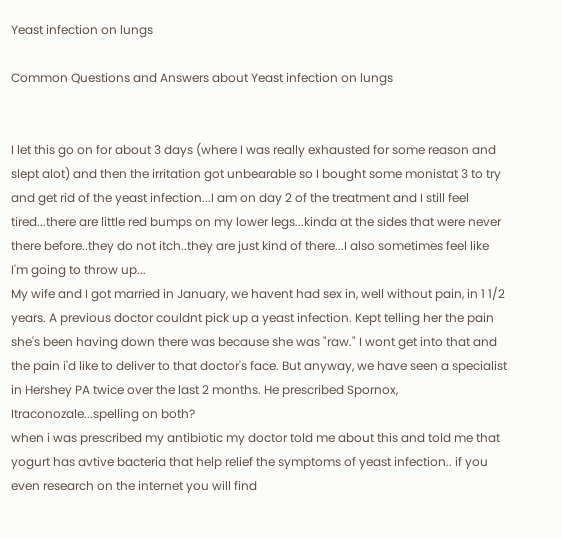Yeast infection on lungs

Common Questions and Answers about Yeast infection on lungs


I let this go on for about 3 days (where I was really exhausted for some reason and slept alot) and then the irritation got unbearable so I bought some monistat 3 to try and get rid of the yeast infection...I am on day 2 of the treatment and I still feel tired...there are little red bumps on my lower legs...kinda at the sides that were never there before..they do not itch..they are just kind of there...I also sometimes feel like I'm going to throw up...
My wife and I got married in January, we havent had sex in, well without pain, in 1 1/2 years. A previous doctor couldnt pick up a yeast infection. Kept telling her the pain she's been having down there was because she was "raw." I wont get into that and the pain i'd like to deliver to that doctor's face. But anyway, we have seen a specialist in Hershey PA twice over the last 2 months. He prescribed Spornox, Itraconozale...spelling on both?
when i was prescribed my antibiotic my doctor told me about this and told me that yogurt has avtive bacteria that help relief the symptoms of yeast infection.. if you even research on the internet you will find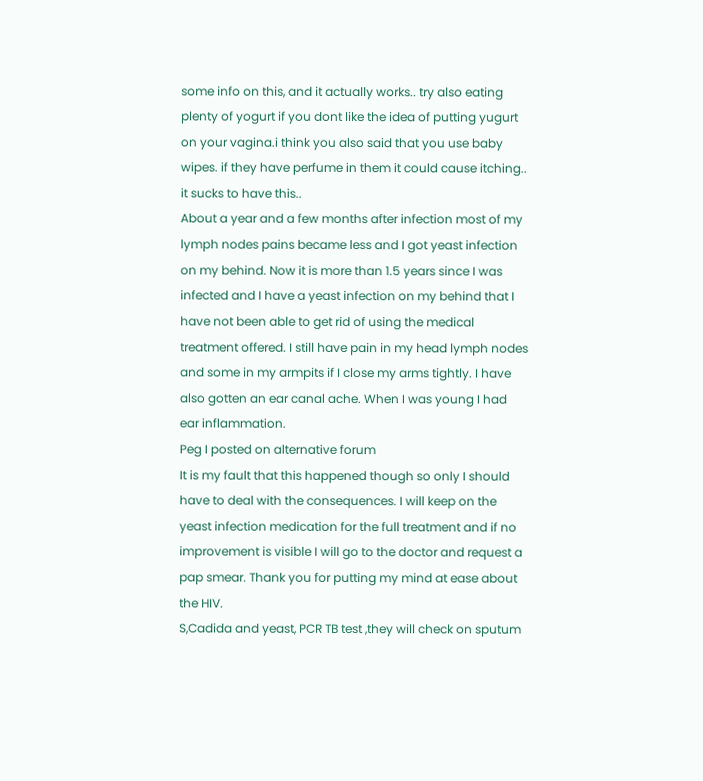some info on this, and it actually works.. try also eating plenty of yogurt if you dont like the idea of putting yugurt on your vagina.i think you also said that you use baby wipes. if they have perfume in them it could cause itching.. it sucks to have this..
About a year and a few months after infection most of my lymph nodes pains became less and I got yeast infection on my behind. Now it is more than 1.5 years since I was infected and I have a yeast infection on my behind that I have not been able to get rid of using the medical treatment offered. I still have pain in my head lymph nodes and some in my armpits if I close my arms tightly. I have also gotten an ear canal ache. When I was young I had ear inflammation.
Peg I posted on alternative forum
It is my fault that this happened though so only I should have to deal with the consequences. I will keep on the yeast infection medication for the full treatment and if no improvement is visible I will go to the doctor and request a pap smear. Thank you for putting my mind at ease about the HIV.
S,Cadida and yeast, PCR TB test ,they will check on sputum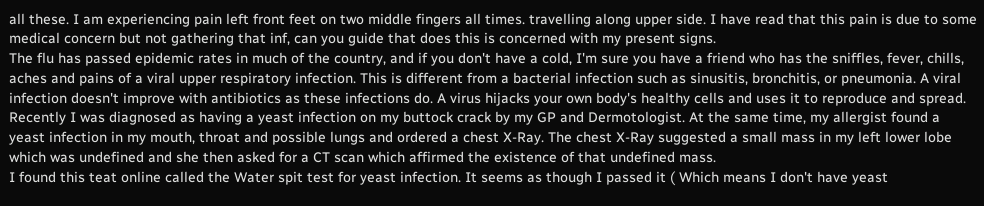all these. I am experiencing pain left front feet on two middle fingers all times. travelling along upper side. I have read that this pain is due to some medical concern but not gathering that inf, can you guide that does this is concerned with my present signs.
The flu has passed epidemic rates in much of the country, and if you don't have a cold, I'm sure you have a friend who has the sniffles, fever, chills, aches and pains of a viral upper respiratory infection. This is different from a bacterial infection such as sinusitis, bronchitis, or pneumonia. A viral infection doesn't improve with antibiotics as these infections do. A virus hijacks your own body's healthy cells and uses it to reproduce and spread.
Recently I was diagnosed as having a yeast infection on my buttock crack by my GP and Dermotologist. At the same time, my allergist found a yeast infection in my mouth, throat and possible lungs and ordered a chest X-Ray. The chest X-Ray suggested a small mass in my left lower lobe which was undefined and she then asked for a CT scan which affirmed the existence of that undefined mass.
I found this teat online called the Water spit test for yeast infection. It seems as though I passed it ( Which means I don't have yeast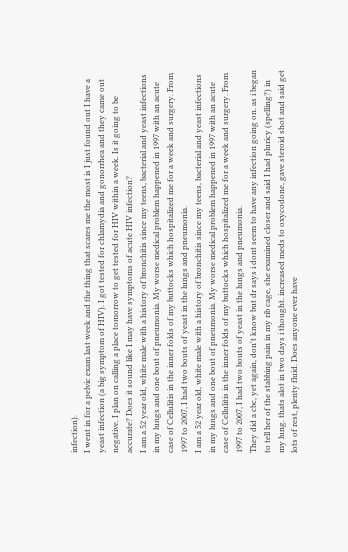infection).
I went in for a pelvic exam last week and the thing that scares me the most is I just found out I have a yeast infection (a big symptom of HIV). I got tested for chlamydia and gonorrhea and they came out negative. I plan on calling a place tomorrow to get tested for HIV within a week. Is it going to be accurate? Does it sound like I may have symptoms of acute HIV infection?
I am a 52 year old, white male with a history of bronchitis since my teens, bacterial and yeast infections in my lungs and one bout of pneumonia. My worse medical problem happened in 1997 with an acute case of Cellulitis in the inner folds of my buttocks which hospitalized me for a week and surgery. From 1997 to 2007, I had two bouts of yeast in the lungs and pneumonia.
I am a 52 year old, white male with a history of bronchitis since my teens, bacterial and yeast infections in my lungs and one bout of pneumonia. My worse medical problem happened in 1997 with an acute case of Cellulitis in the inner folds of my buttocks which hospitalized me for a week and surgery. From 1997 to 2007, I had two bouts of yeast in the lungs and pneumonia.
They did a cbc, yet again, don't know but dr says i dont seem to have any infection going on. as i began to tell her of the stabbing pain in my rib cage, she examined closer and said I had pluricy (spelling?) in my lung. thats alot in two days i thought. increased meds to oxycodone, gave steroid shot and said get lots of rest, plenty fluid. Does anyone ever have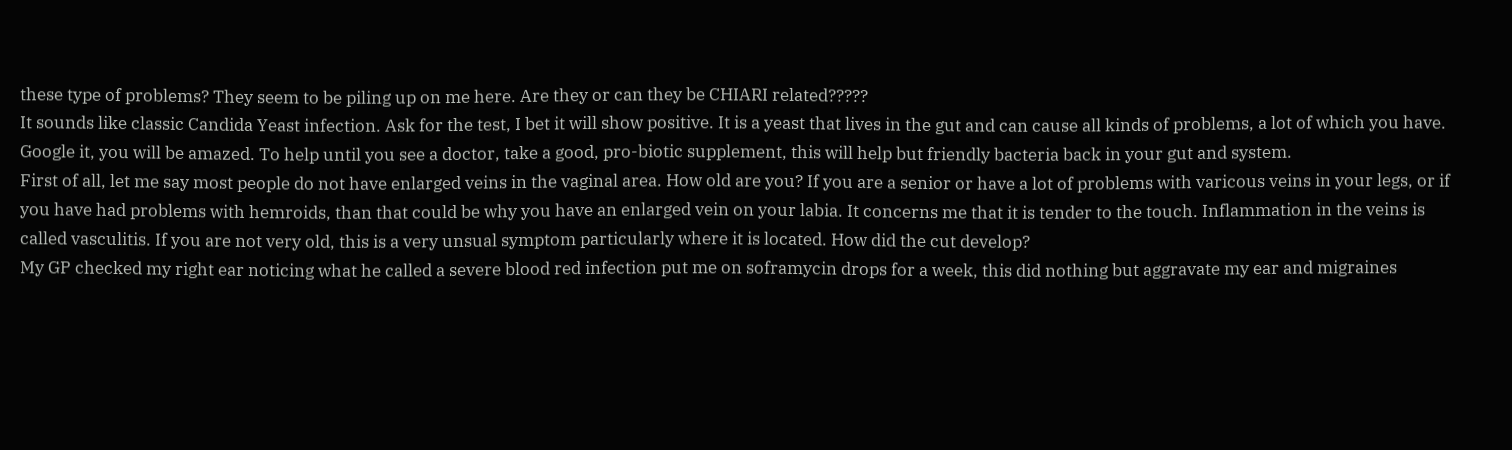these type of problems? They seem to be piling up on me here. Are they or can they be CHIARI related?????
It sounds like classic Candida Yeast infection. Ask for the test, I bet it will show positive. It is a yeast that lives in the gut and can cause all kinds of problems, a lot of which you have. Google it, you will be amazed. To help until you see a doctor, take a good, pro-biotic supplement, this will help but friendly bacteria back in your gut and system.
First of all, let me say most people do not have enlarged veins in the vaginal area. How old are you? If you are a senior or have a lot of problems with varicous veins in your legs, or if you have had problems with hemroids, than that could be why you have an enlarged vein on your labia. It concerns me that it is tender to the touch. Inflammation in the veins is called vasculitis. If you are not very old, this is a very unsual symptom particularly where it is located. How did the cut develop?
My GP checked my right ear noticing what he called a severe blood red infection put me on soframycin drops for a week, this did nothing but aggravate my ear and migraines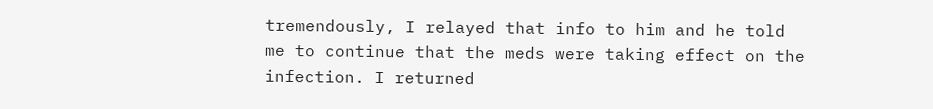tremendously, I relayed that info to him and he told me to continue that the meds were taking effect on the infection. I returned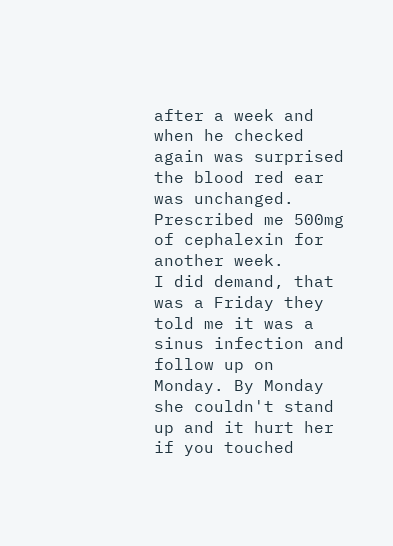after a week and when he checked again was surprised the blood red ear was unchanged. Prescribed me 500mg of cephalexin for another week.
I did demand, that was a Friday they told me it was a sinus infection and follow up on Monday. By Monday she couldn't stand up and it hurt her if you touched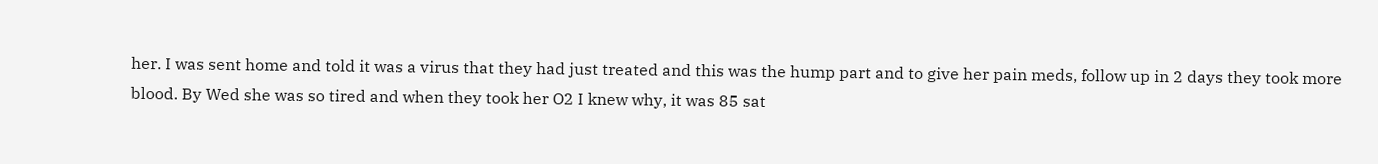her. I was sent home and told it was a virus that they had just treated and this was the hump part and to give her pain meds, follow up in 2 days they took more blood. By Wed she was so tired and when they took her O2 I knew why, it was 85 sat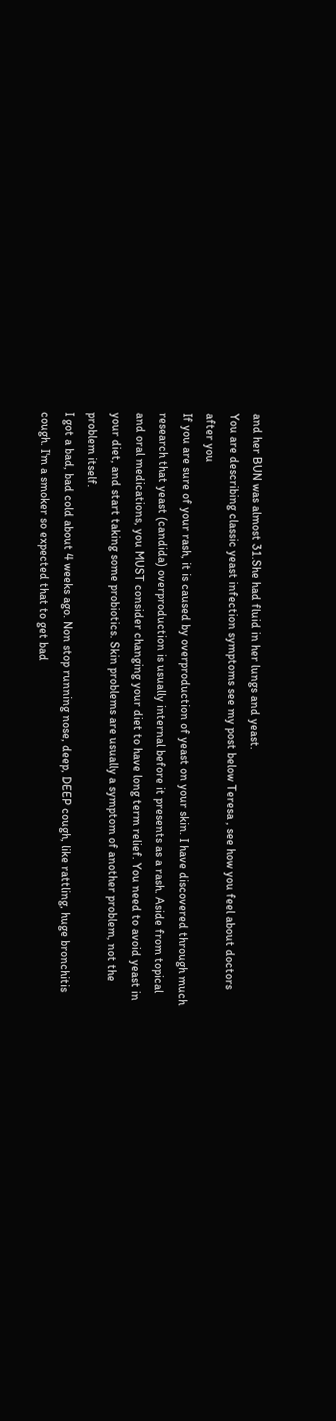and her BUN was almost 31.She had fluid in her lungs and yeast.
You are describing classic yeast infection symptoms see my post below Teresa , see how you feel about doctors after you
If you are sure of your rash, it is caused by overproduction of yeast on your skin. I have discovered through much research that yeast (candida) overproduction is usually internal before it presents as a rash. Aside from topical and oral medications, you MUST consider changing your diet to have long term relief. You need to avoid yeast in your diet, and start taking some probiotics. Skin problems are usually a symptom of another problem, not the problem itself.
I got a bad, bad cold about 4 weeks ago. Non stop running nose, deep, DEEP cough, like rattling, huge bronchitis cough. I'm a smoker so expected that to get bad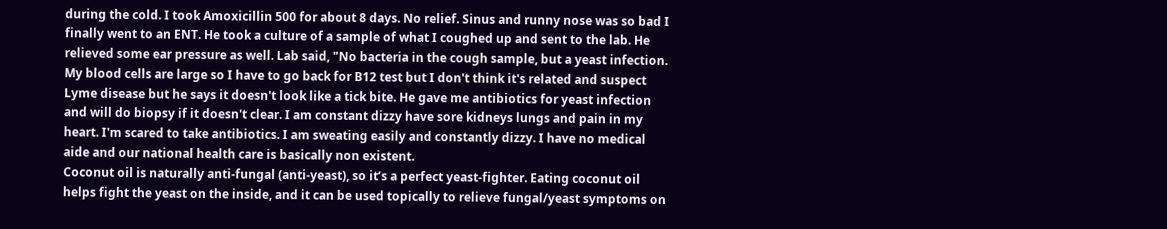during the cold. I took Amoxicillin 500 for about 8 days. No relief. Sinus and runny nose was so bad I finally went to an ENT. He took a culture of a sample of what I coughed up and sent to the lab. He relieved some ear pressure as well. Lab said, "No bacteria in the cough sample, but a yeast infection.
My blood cells are large so I have to go back for B12 test but I don't think it's related and suspect Lyme disease but he says it doesn't look like a tick bite. He gave me antibiotics for yeast infection and will do biopsy if it doesn't clear. I am constant dizzy have sore kidneys lungs and pain in my heart. I'm scared to take antibiotics. I am sweating easily and constantly dizzy. I have no medical aide and our national health care is basically non existent.
Coconut oil is naturally anti-fungal (anti-yeast), so it’s a perfect yeast-fighter. Eating coconut oil helps fight the yeast on the inside, and it can be used topically to relieve fungal/yeast symptoms on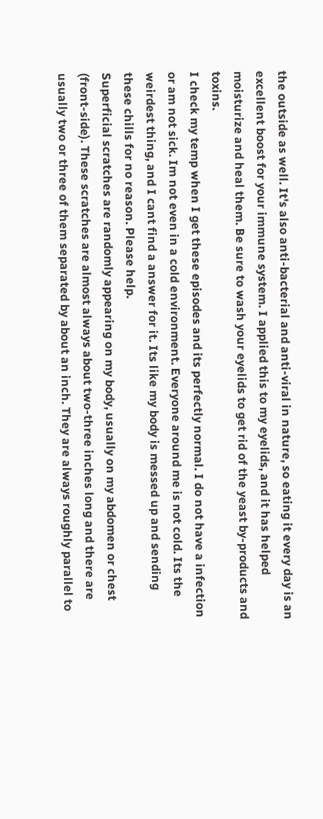the outside as well. It's also anti-bacterial and anti-viral in nature, so eating it every day is an excellent boost for your immune system. I applied this to my eyelids, and it has helped moisturize and heal them. Be sure to wash your eyelids to get rid of the yeast by-products and toxins.
I check my temp when I get these episodes and its perfectly normal. I do not have a infection or am not sick. Im not even in a cold environment. Everyone around me is not cold. Its the weirdest thing, and I cant find a answer for it. Its like my body is messed up and sending these chills for no reason. Please help.
Superficial scratches are randomly appearing on my body, usually on my abdomen or chest (front-side). These scratches are almost always about two-three inches long and there are usually two or three of them separated by about an inch. They are always roughly parallel to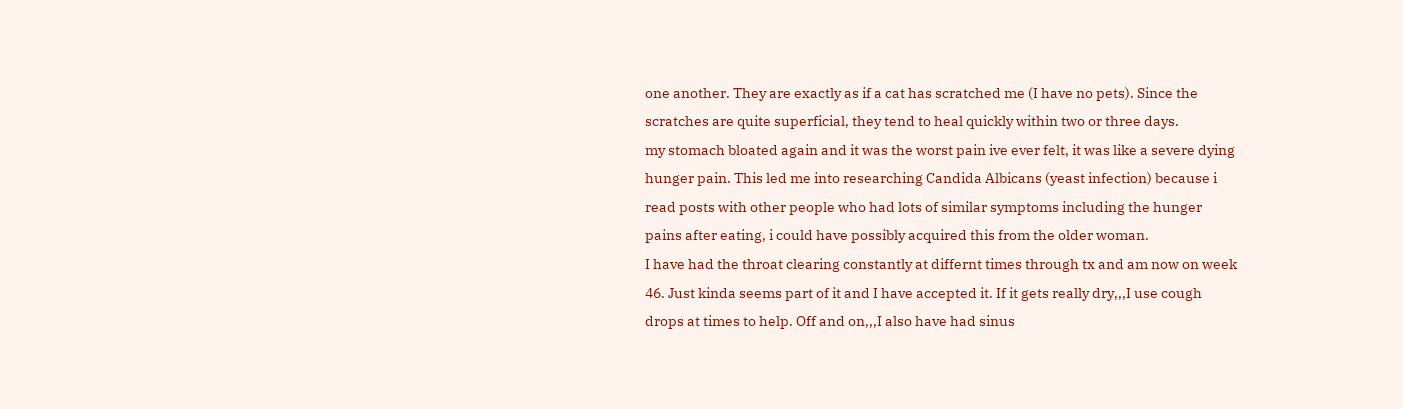one another. They are exactly as if a cat has scratched me (I have no pets). Since the scratches are quite superficial, they tend to heal quickly within two or three days.
my stomach bloated again and it was the worst pain ive ever felt, it was like a severe dying hunger pain. This led me into researching Candida Albicans (yeast infection) because i read posts with other people who had lots of similar symptoms including the hunger pains after eating, i could have possibly acquired this from the older woman.
I have had the throat clearing constantly at differnt times through tx and am now on week 46. Just kinda seems part of it and I have accepted it. If it gets really dry,,,I use cough drops at times to help. Off and on,,,I also have had sinus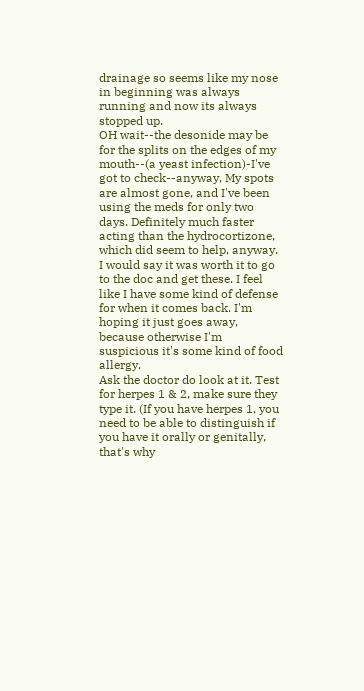drainage so seems like my nose in beginning was always running and now its always stopped up.
OH wait--the desonide may be for the splits on the edges of my mouth--(a yeast infection)-I've got to check--anyway, My spots are almost gone, and I've been using the meds for only two days. Definitely much faster acting than the hydrocortizone, which did seem to help, anyway. I would say it was worth it to go to the doc and get these. I feel like I have some kind of defense for when it comes back. I'm hoping it just goes away, because otherwise I'm suspicious it's some kind of food allergy.
Ask the doctor do look at it. Test for herpes 1 & 2, make sure they type it. (If you have herpes 1, you need to be able to distinguish if you have it orally or genitally, that's why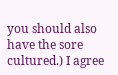you should also have the sore cultured.) I agree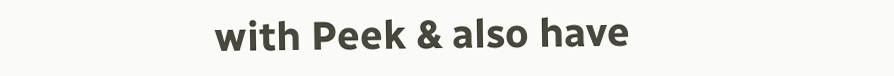with Peek & also have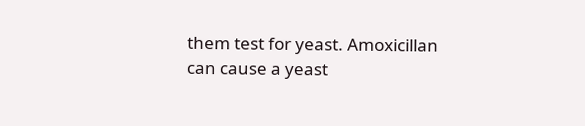them test for yeast. Amoxicillan can cause a yeast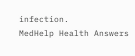infection.
MedHelp Health Answers